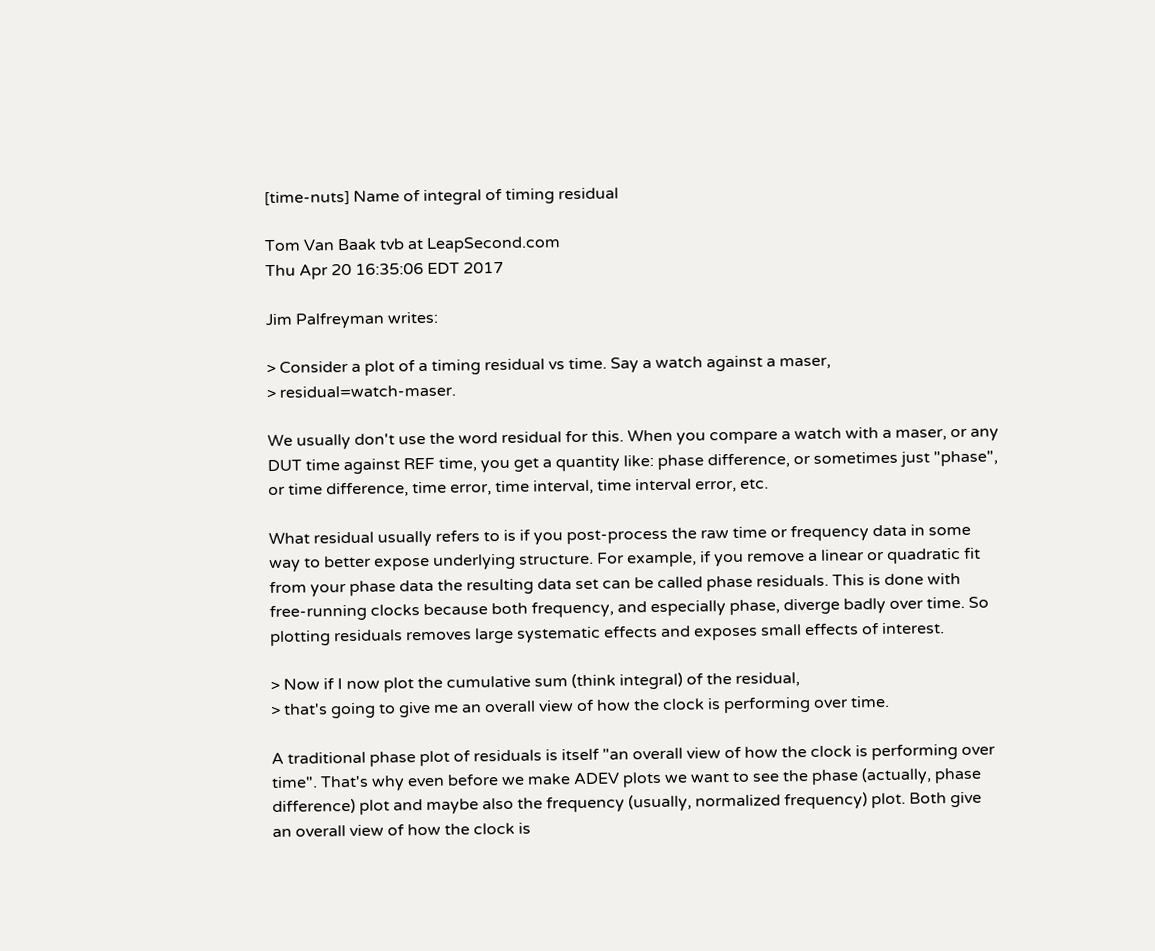[time-nuts] Name of integral of timing residual

Tom Van Baak tvb at LeapSecond.com
Thu Apr 20 16:35:06 EDT 2017

Jim Palfreyman writes:

> Consider a plot of a timing residual vs time. Say a watch against a maser,
> residual=watch-maser.

We usually don't use the word residual for this. When you compare a watch with a maser, or any DUT time against REF time, you get a quantity like: phase difference, or sometimes just "phase", or time difference, time error, time interval, time interval error, etc.

What residual usually refers to is if you post-process the raw time or frequency data in some way to better expose underlying structure. For example, if you remove a linear or quadratic fit from your phase data the resulting data set can be called phase residuals. This is done with free-running clocks because both frequency, and especially phase, diverge badly over time. So plotting residuals removes large systematic effects and exposes small effects of interest.

> Now if I now plot the cumulative sum (think integral) of the residual,
> that's going to give me an overall view of how the clock is performing over time.

A traditional phase plot of residuals is itself "an overall view of how the clock is performing over time". That's why even before we make ADEV plots we want to see the phase (actually, phase difference) plot and maybe also the frequency (usually, normalized frequency) plot. Both give an overall view of how the clock is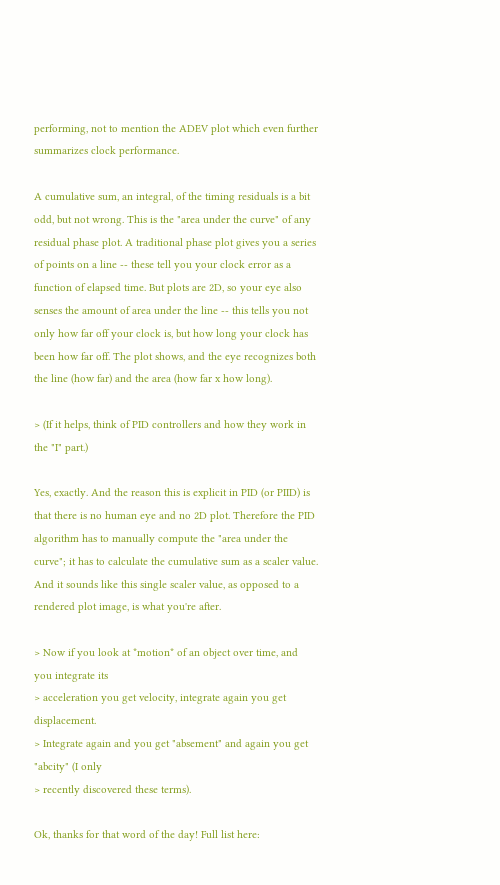performing, not to mention the ADEV plot which even further summarizes clock performance.

A cumulative sum, an integral, of the timing residuals is a bit odd, but not wrong. This is the "area under the curve" of any residual phase plot. A traditional phase plot gives you a series of points on a line -- these tell you your clock error as a function of elapsed time. But plots are 2D, so your eye also senses the amount of area under the line -- this tells you not only how far off your clock is, but how long your clock has been how far off. The plot shows, and the eye recognizes both the line (how far) and the area (how far x how long).

> (If it helps, think of PID controllers and how they work in the "I" part.)

Yes, exactly. And the reason this is explicit in PID (or PIID) is that there is no human eye and no 2D plot. Therefore the PID algorithm has to manually compute the "area under the curve"; it has to calculate the cumulative sum as a scaler value. And it sounds like this single scaler value, as opposed to a rendered plot image, is what you're after.

> Now if you look at *motion* of an object over time, and you integrate its
> acceleration you get velocity, integrate again you get displacement.
> Integrate again and you get "absement" and again you get "abcity" (I only
> recently discovered these terms).

Ok, thanks for that word of the day! Full list here: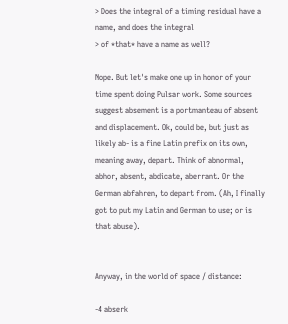> Does the integral of a timing residual have a name, and does the integral
> of *that* have a name as well?

Nope. But let's make one up in honor of your time spent doing Pulsar work. Some sources suggest absement is a portmanteau of absent and displacement. Ok, could be, but just as likely ab- is a fine Latin prefix on its own, meaning away, depart. Think of abnormal, abhor, absent, abdicate, aberrant. Or the German abfahren, to depart from. (Ah, I finally got to put my Latin and German to use; or is that abuse).


Anyway, in the world of space / distance:

-4 abserk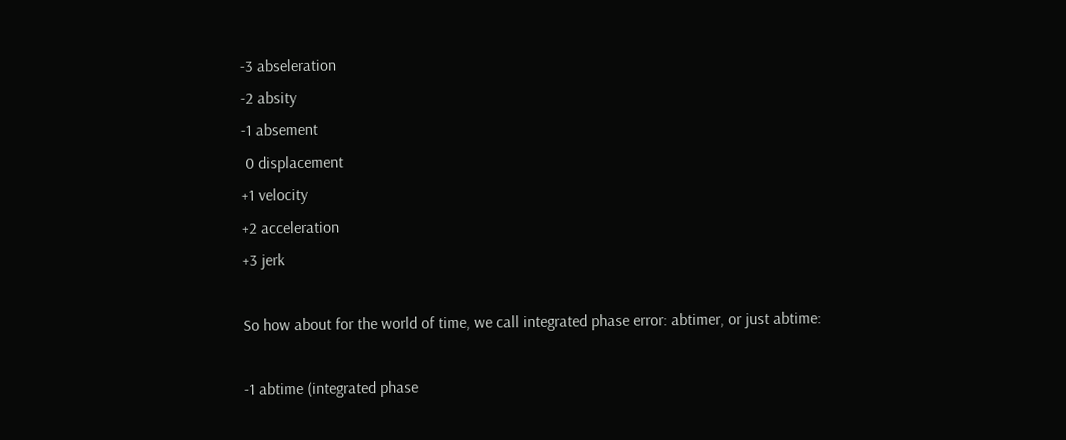-3 abseleration
-2 absity
-1 absement
 0 displacement
+1 velocity
+2 acceleration
+3 jerk

So how about for the world of time, we call integrated phase error: abtimer, or just abtime:

-1 abtime (integrated phase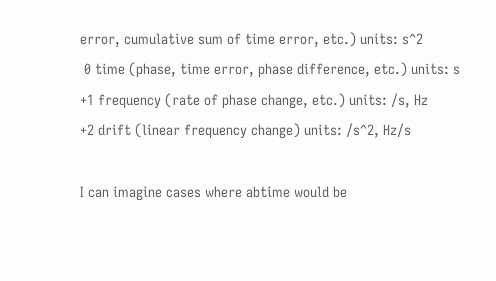error, cumulative sum of time error, etc.) units: s^2
 0 time (phase, time error, phase difference, etc.) units: s
+1 frequency (rate of phase change, etc.) units: /s, Hz
+2 drift (linear frequency change) units: /s^2, Hz/s

I can imagine cases where abtime would be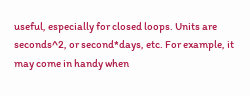useful, especially for closed loops. Units are seconds^2, or second*days, etc. For example, it may come in handy when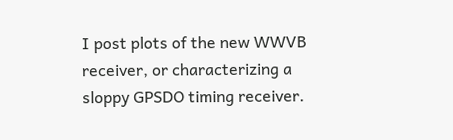I post plots of the new WWVB receiver, or characterizing a sloppy GPSDO timing receiver.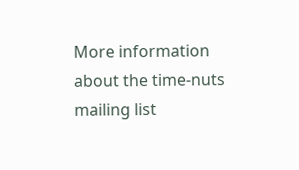More information about the time-nuts mailing list